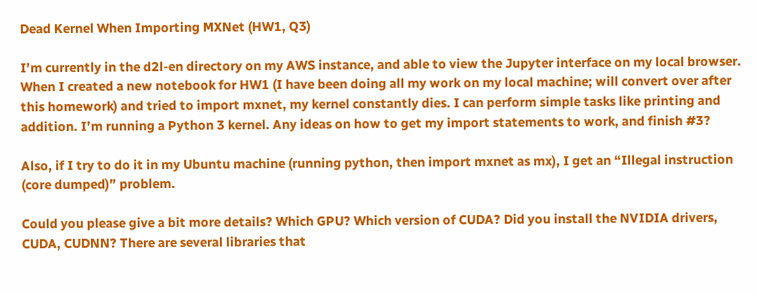Dead Kernel When Importing MXNet (HW1, Q3)

I’m currently in the d2l-en directory on my AWS instance, and able to view the Jupyter interface on my local browser. When I created a new notebook for HW1 (I have been doing all my work on my local machine; will convert over after this homework) and tried to import mxnet, my kernel constantly dies. I can perform simple tasks like printing and addition. I’m running a Python 3 kernel. Any ideas on how to get my import statements to work, and finish #3?

Also, if I try to do it in my Ubuntu machine (running python, then import mxnet as mx), I get an “Illegal instruction (core dumped)” problem.

Could you please give a bit more details? Which GPU? Which version of CUDA? Did you install the NVIDIA drivers, CUDA, CUDNN? There are several libraries that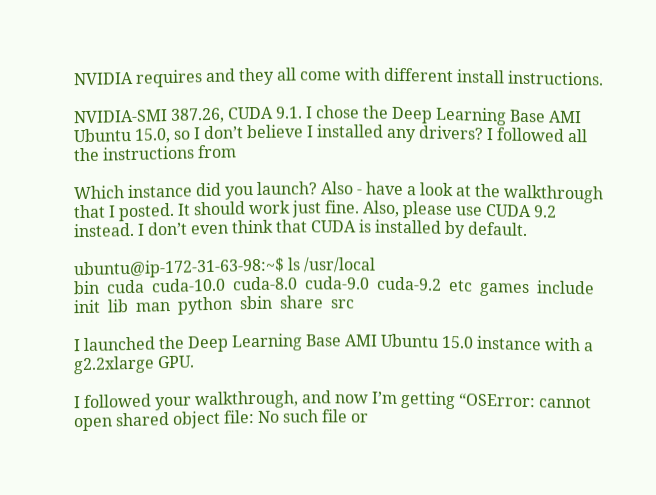NVIDIA requires and they all come with different install instructions.

NVIDIA-SMI 387.26, CUDA 9.1. I chose the Deep Learning Base AMI Ubuntu 15.0, so I don’t believe I installed any drivers? I followed all the instructions from

Which instance did you launch? Also - have a look at the walkthrough that I posted. It should work just fine. Also, please use CUDA 9.2 instead. I don’t even think that CUDA is installed by default.

ubuntu@ip-172-31-63-98:~$ ls /usr/local
bin  cuda  cuda-10.0  cuda-8.0  cuda-9.0  cuda-9.2  etc  games  include  init  lib  man  python  sbin  share  src

I launched the Deep Learning Base AMI Ubuntu 15.0 instance with a g2.2xlarge GPU.

I followed your walkthrough, and now I’m getting “OSError: cannot open shared object file: No such file or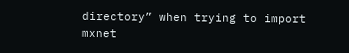directory” when trying to import mxnet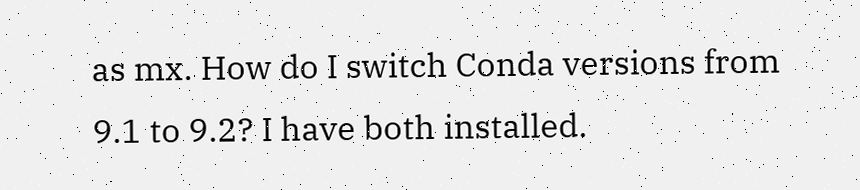as mx. How do I switch Conda versions from 9.1 to 9.2? I have both installed.